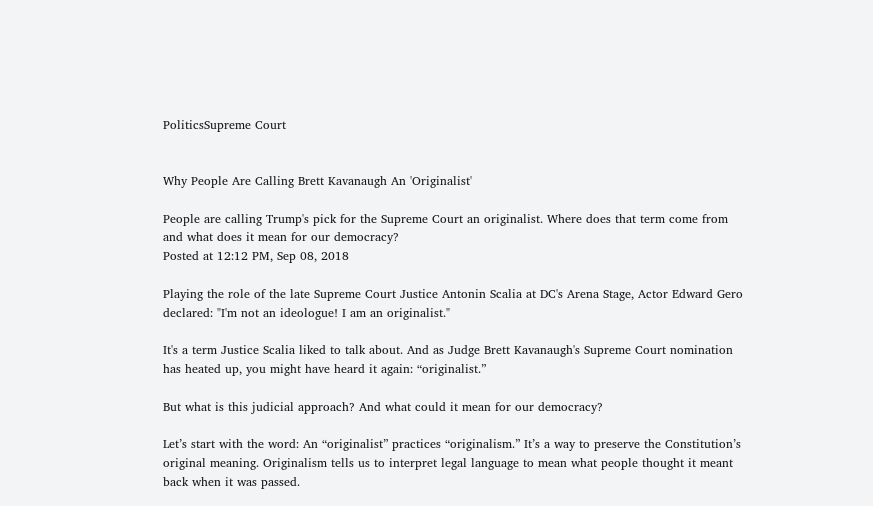PoliticsSupreme Court


Why People Are Calling Brett Kavanaugh An 'Originalist'

People are calling Trump's pick for the Supreme Court an originalist. Where does that term come from and what does it mean for our democracy?
Posted at 12:12 PM, Sep 08, 2018

Playing the role of the late Supreme Court Justice Antonin Scalia at DC's Arena Stage, Actor Edward Gero declared: "I'm not an ideologue! I am an originalist."

It's a term Justice Scalia liked to talk about. And as Judge Brett Kavanaugh's Supreme Court nomination has heated up, you might have heard it again: “originalist.”

But what is this judicial approach? And what could it mean for our democracy?

Let’s start with the word: An “originalist” practices “originalism.” It’s a way to preserve the Constitution’s original meaning. Originalism tells us to interpret legal language to mean what people thought it meant back when it was passed.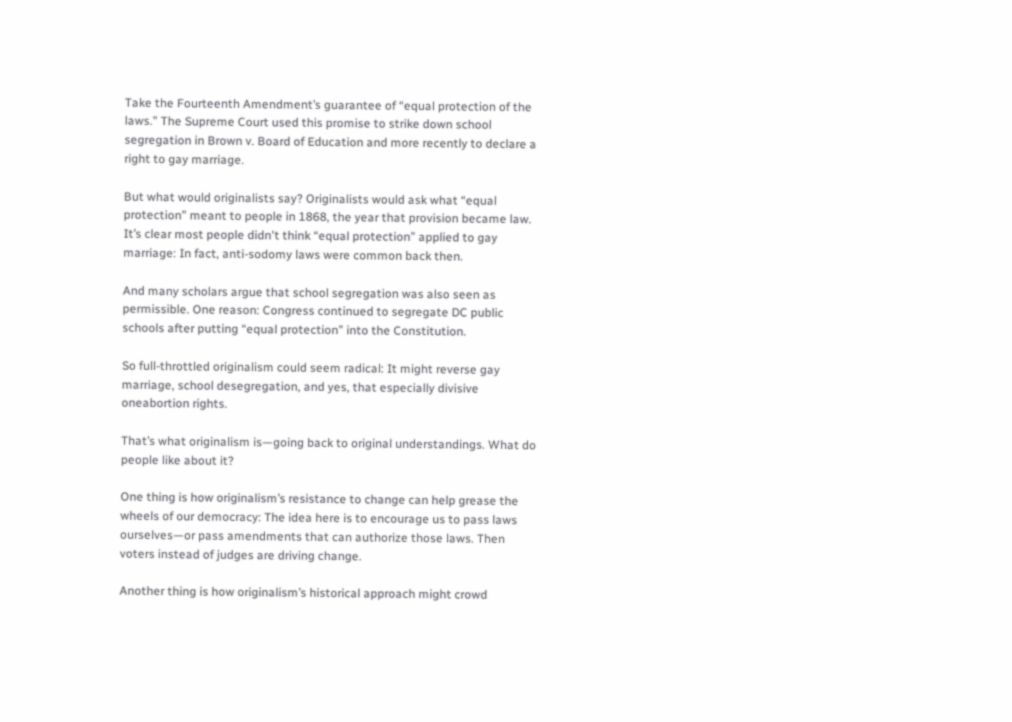Take the Fourteenth Amendment’s guarantee of “equal protection of the laws.” The Supreme Court used this promise to strike down school segregation in Brown v. Board of Education and more recently to declare a right to gay marriage.

But what would originalists say? Originalists would ask what “equal protection” meant to people in 1868, the year that provision became law. It’s clear most people didn't think “equal protection” applied to gay marriage: In fact, anti-sodomy laws were common back then.

And many scholars argue that school segregation was also seen as permissible. One reason: Congress continued to segregate DC public schools after putting “equal protection” into the Constitution.

So full-throttled originalism could seem radical: It might reverse gay marriage, school desegregation, and yes, that especially divisive oneabortion rights.

That’s what originalism is—going back to original understandings. What do people like about it?

One thing is how originalism’s resistance to change can help grease the wheels of our democracy: The idea here is to encourage us to pass laws ourselves—or pass amendments that can authorize those laws. Then voters instead of judges are driving change.

Another thing is how originalism’s historical approach might crowd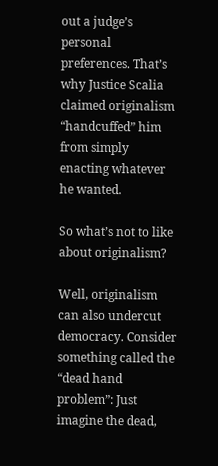out a judge’s personal preferences. That’s why Justice Scalia claimed originalism “handcuffed” him from simply enacting whatever he wanted.

So what’s not to like about originalism?

Well, originalism can also undercut democracy. Consider something called the “dead hand problem”: Just imagine the dead,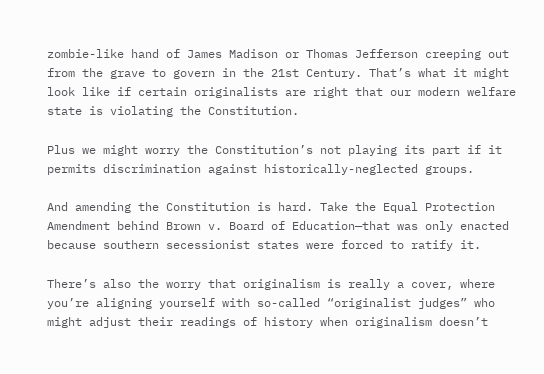zombie-like hand of James Madison or Thomas Jefferson creeping out from the grave to govern in the 21st Century. That’s what it might look like if certain originalists are right that our modern welfare state is violating the Constitution.

Plus we might worry the Constitution’s not playing its part if it permits discrimination against historically-neglected groups.

And amending the Constitution is hard. Take the Equal Protection Amendment behind Brown v. Board of Education—that was only enacted because southern secessionist states were forced to ratify it.

There’s also the worry that originalism is really a cover, where you’re aligning yourself with so-called “originalist judges” who might adjust their readings of history when originalism doesn’t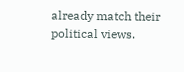already match their political views.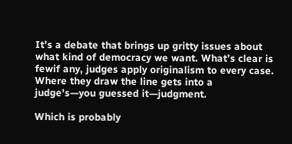It’s a debate that brings up gritty issues about what kind of democracy we want. What’s clear is fewif any, judges apply originalism to every case. Where they draw the line gets into a judge’s—you guessed it—judgment.

Which is probably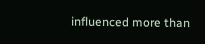influenced more than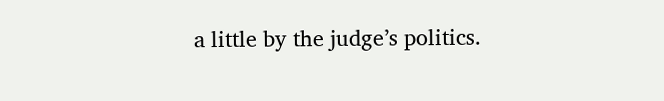a little by the judge’s politics.